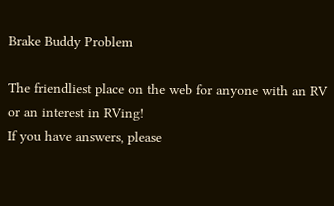Brake Buddy Problem

The friendliest place on the web for anyone with an RV or an interest in RVing!
If you have answers, please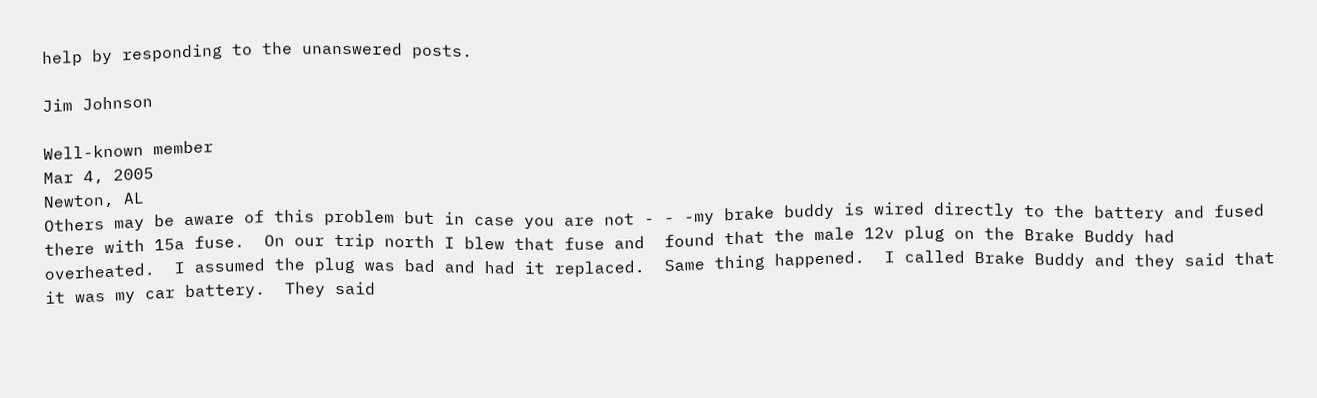help by responding to the unanswered posts.

Jim Johnson

Well-known member
Mar 4, 2005
Newton, AL
Others may be aware of this problem but in case you are not - - -my brake buddy is wired directly to the battery and fused there with 15a fuse.  On our trip north I blew that fuse and  found that the male 12v plug on the Brake Buddy had overheated.  I assumed the plug was bad and had it replaced.  Same thing happened.  I called Brake Buddy and they said that it was my car battery.  They said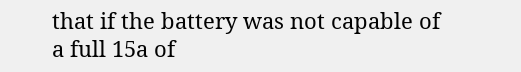that if the battery was not capable of a full 15a of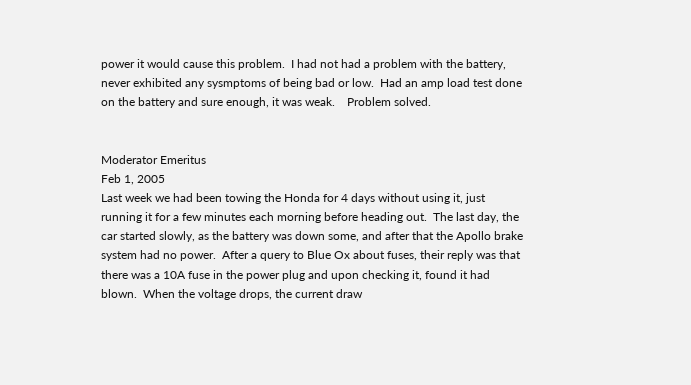power it would cause this problem.  I had not had a problem with the battery, never exhibited any sysmptoms of being bad or low.  Had an amp load test done on the battery and sure enough, it was weak.    Problem solved.


Moderator Emeritus
Feb 1, 2005
Last week we had been towing the Honda for 4 days without using it, just running it for a few minutes each morning before heading out.  The last day, the car started slowly, as the battery was down some, and after that the Apollo brake system had no power.  After a query to Blue Ox about fuses, their reply was that there was a 10A fuse in the power plug and upon checking it, found it had blown.  When the voltage drops, the current draw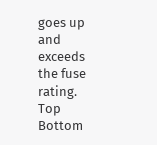goes up and exceeds the fuse rating.
Top Bottom